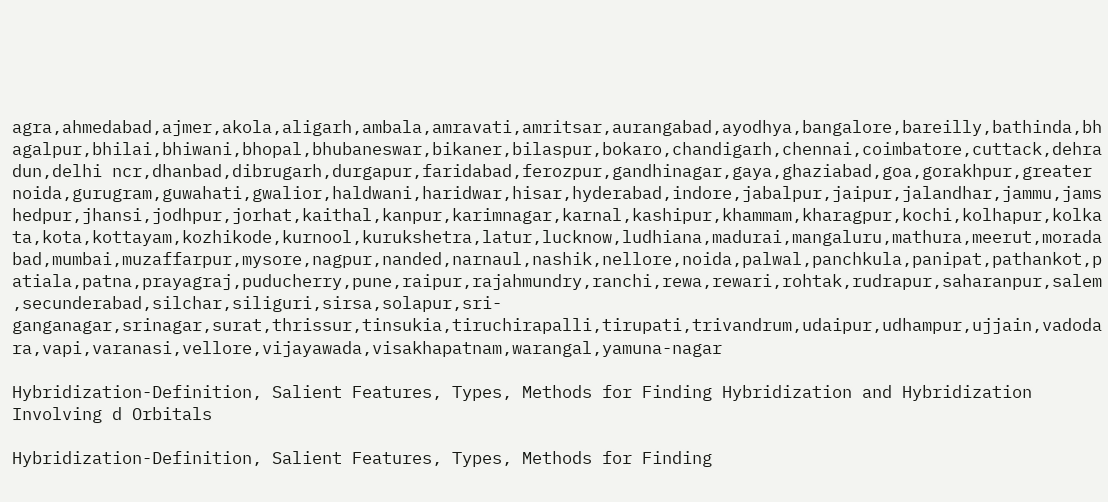agra,ahmedabad,ajmer,akola,aligarh,ambala,amravati,amritsar,aurangabad,ayodhya,bangalore,bareilly,bathinda,bhagalpur,bhilai,bhiwani,bhopal,bhubaneswar,bikaner,bilaspur,bokaro,chandigarh,chennai,coimbatore,cuttack,dehradun,delhi ncr,dhanbad,dibrugarh,durgapur,faridabad,ferozpur,gandhinagar,gaya,ghaziabad,goa,gorakhpur,greater noida,gurugram,guwahati,gwalior,haldwani,haridwar,hisar,hyderabad,indore,jabalpur,jaipur,jalandhar,jammu,jamshedpur,jhansi,jodhpur,jorhat,kaithal,kanpur,karimnagar,karnal,kashipur,khammam,kharagpur,kochi,kolhapur,kolkata,kota,kottayam,kozhikode,kurnool,kurukshetra,latur,lucknow,ludhiana,madurai,mangaluru,mathura,meerut,moradabad,mumbai,muzaffarpur,mysore,nagpur,nanded,narnaul,nashik,nellore,noida,palwal,panchkula,panipat,pathankot,patiala,patna,prayagraj,puducherry,pune,raipur,rajahmundry,ranchi,rewa,rewari,rohtak,rudrapur,saharanpur,salem,secunderabad,silchar,siliguri,sirsa,solapur,sri-ganganagar,srinagar,surat,thrissur,tinsukia,tiruchirapalli,tirupati,trivandrum,udaipur,udhampur,ujjain,vadodara,vapi,varanasi,vellore,vijayawada,visakhapatnam,warangal,yamuna-nagar

Hybridization-Definition, Salient Features, Types, Methods for Finding Hybridization and Hybridization Involving d Orbitals

Hybridization-Definition, Salient Features, Types, Methods for Finding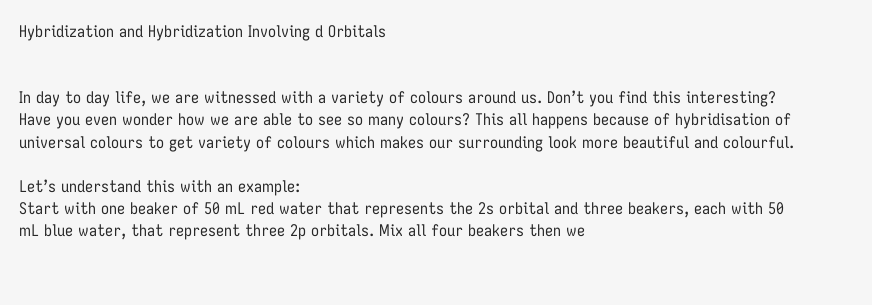Hybridization and Hybridization Involving d Orbitals


In day to day life, we are witnessed with a variety of colours around us. Don’t you find this interesting? Have you even wonder how we are able to see so many colours? This all happens because of hybridisation of universal colours to get variety of colours which makes our surrounding look more beautiful and colourful.

Let’s understand this with an example:
Start with one beaker of 50 mL red water that represents the 2s orbital and three beakers, each with 50 mL blue water, that represent three 2p orbitals. Mix all four beakers then we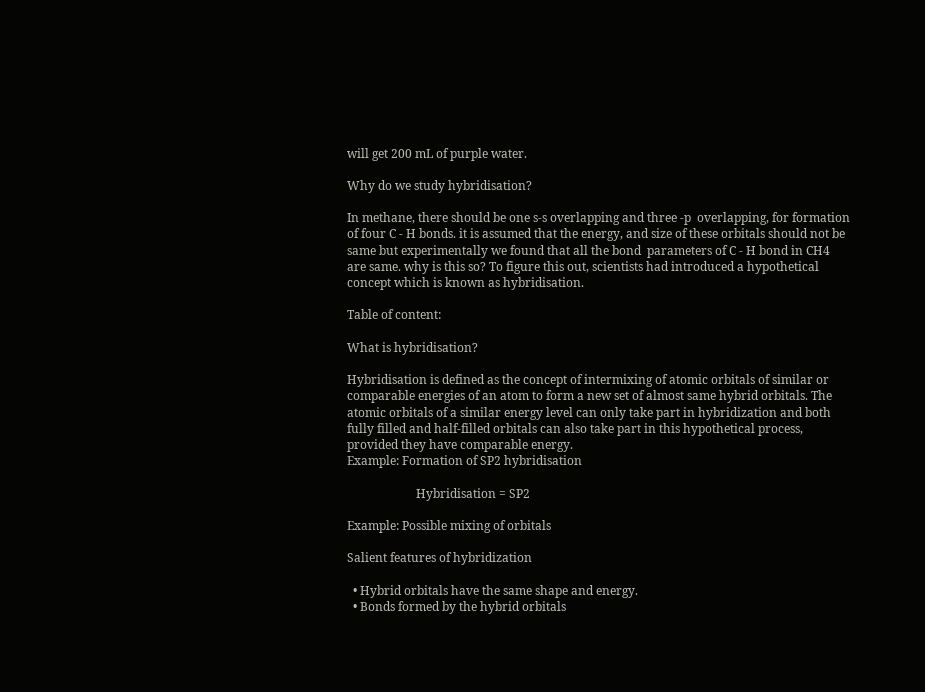will get 200 mL of purple water.

Why do we study hybridisation?

In methane, there should be one s-s overlapping and three -p  overlapping, for formation of four C - H bonds. it is assumed that the energy, and size of these orbitals should not be same but experimentally we found that all the bond  parameters of C - H bond in CH4 are same. why is this so? To figure this out, scientists had introduced a hypothetical concept which is known as hybridisation.

Table of content:

What is hybridisation?

Hybridisation is defined as the concept of intermixing of atomic orbitals of similar or comparable energies of an atom to form a new set of almost same hybrid orbitals. The atomic orbitals of a similar energy level can only take part in hybridization and both fully filled and half-filled orbitals can also take part in this hypothetical process, provided they have comparable energy.
Example: Formation of SP2 hybridisation

                       Hybridisation = SP2

Example: Possible mixing of orbitals

Salient features of hybridization

  • Hybrid orbitals have the same shape and energy.
  • Bonds formed by the hybrid orbitals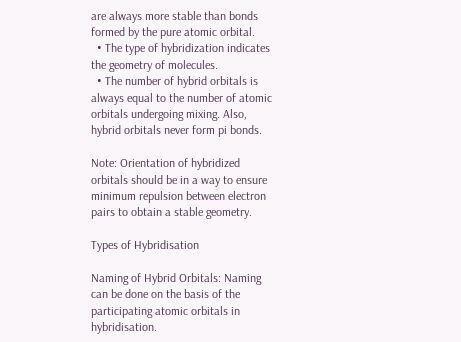are always more stable than bonds formed by the pure atomic orbital.
  • The type of hybridization indicates the geometry of molecules.
  • The number of hybrid orbitals is always equal to the number of atomic orbitals undergoing mixing. Also, hybrid orbitals never form pi bonds.

Note: Orientation of hybridized orbitals should be in a way to ensure minimum repulsion between electron pairs to obtain a stable geometry.

Types of Hybridisation

Naming of Hybrid Orbitals: Naming can be done on the basis of the participating atomic orbitals in hybridisation.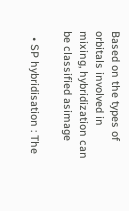Based on the types of orbitals involved in mixing, hybridization can be classified asimage

  • SP hybridisation : The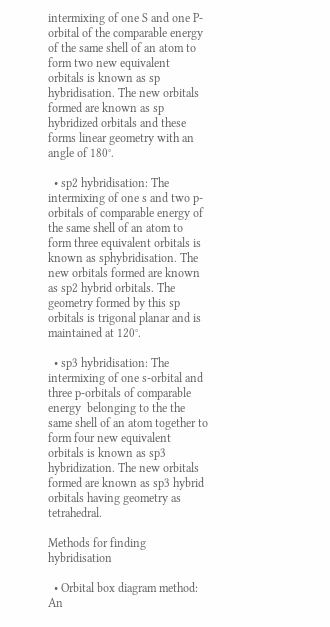intermixing of one S and one P-orbital of the comparable energy of the same shell of an atom to form two new equivalent orbitals is known as sp hybridisation. The new orbitals formed are known as sp hybridized orbitals and these forms linear geometry with an angle of 180°.

  • sp2 hybridisation: The intermixing of one s and two p-orbitals of comparable energy of the same shell of an atom to form three equivalent orbitals is known as sphybridisation. The new orbitals formed are known as sp2 hybrid orbitals. The geometry formed by this sp orbitals is trigonal planar and is maintained at 120°.

  • sp3 hybridisation: The intermixing of one s-orbital and three p-orbitals of comparable energy  belonging to the the same shell of an atom together to form four new equivalent orbitals is known as sp3 hybridization. The new orbitals formed are known as sp3 hybrid orbitals having geometry as tetrahedral.

Methods for finding hybridisation

  • Orbital box diagram method: An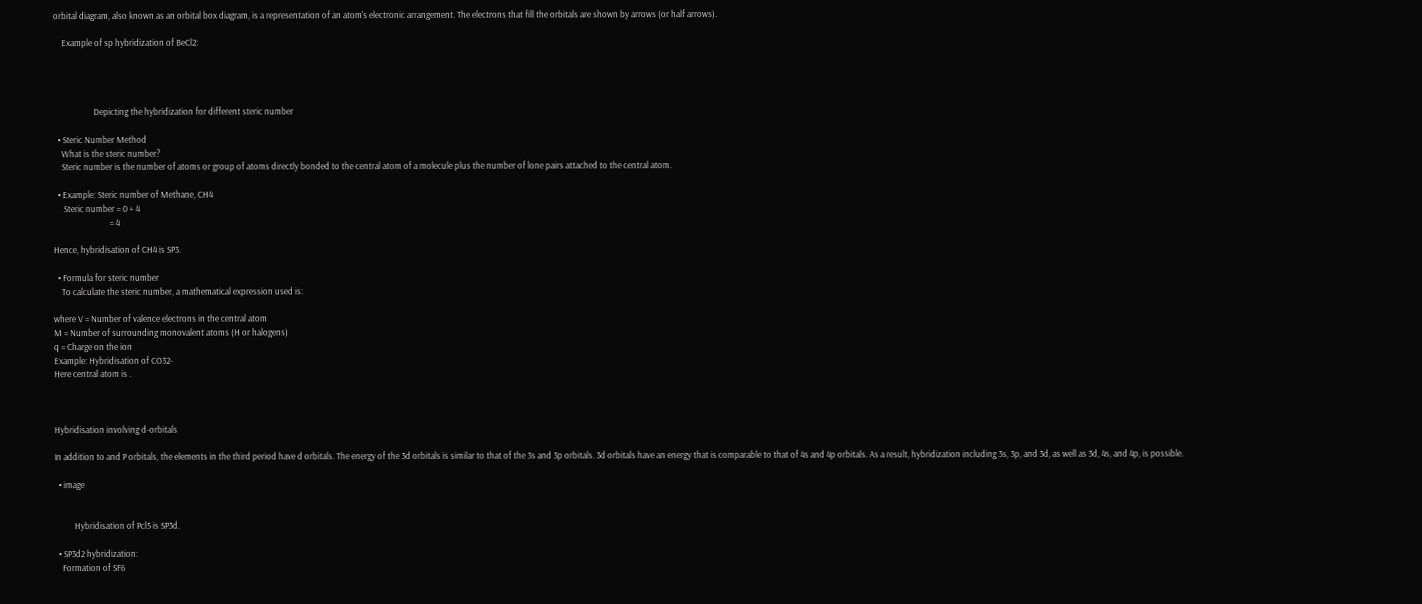orbital diagram, also known as an orbital box diagram, is a representation of an atom's electronic arrangement. The electrons that fill the orbitals are shown by arrows (or half arrows).

    Example of sp hybridization of BeCl2:




                    Depicting the hybridization for different steric number

  • Steric Number Method
    What is the steric number?
    Steric number is the number of atoms or group of atoms directly bonded to the central atom of a molecule plus the number of lone pairs attached to the central atom.

  • Example: Steric number of Methane, CH4
     Steric number = 0 + 4
                            = 4

Hence, hybridisation of CH4 is SP3.

  • Formula for steric number
    To calculate the steric number, a mathematical expression used is:

where V = Number of valence electrons in the central atom
M = Number of surrounding monovalent atoms (H or halogens)
q = Charge on the ion
Example: Hybridisation of CO32-
Here central atom is .



Hybridisation involving d-orbitals

In addition to and P orbitals, the elements in the third period have d orbitals. The energy of the 3d orbitals is similar to that of the 3s and 3p orbitals. 3d orbitals have an energy that is comparable to that of 4s and 4p orbitals. As a result, hybridization including 3s, 3p, and 3d, as well as 3d, 4s, and 4p, is possible.

  • image


          Hybridisation of Pcl5 is SP3d.

  • SP3d2 hybridization:
    Formation of SF6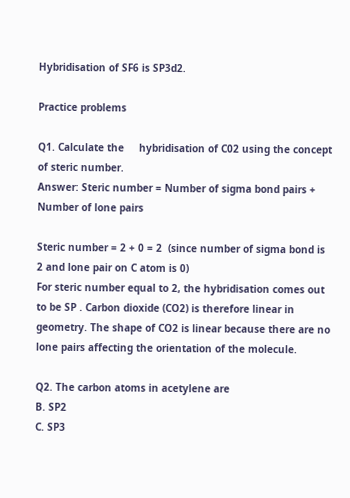Hybridisation of SF6 is SP3d2.

Practice problems

Q1. Calculate the     hybridisation of C02 using the concept of steric number.
Answer: Steric number = Number of sigma bond pairs + Number of lone pairs

Steric number = 2 + 0 = 2  (since number of sigma bond is 2 and lone pair on C atom is 0)
For steric number equal to 2, the hybridisation comes out to be SP . Carbon dioxide (CO2) is therefore linear in geometry. The shape of CO2 is linear because there are no lone pairs affecting the orientation of the molecule.

Q2. The carbon atoms in acetylene are
B. SP2
C. SP3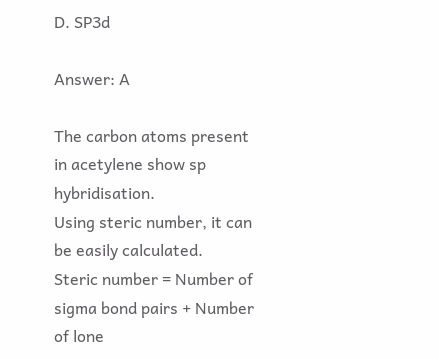D. SP3d

Answer: A

The carbon atoms present in acetylene show sp hybridisation.
Using steric number, it can be easily calculated.
Steric number = Number of sigma bond pairs + Number of lone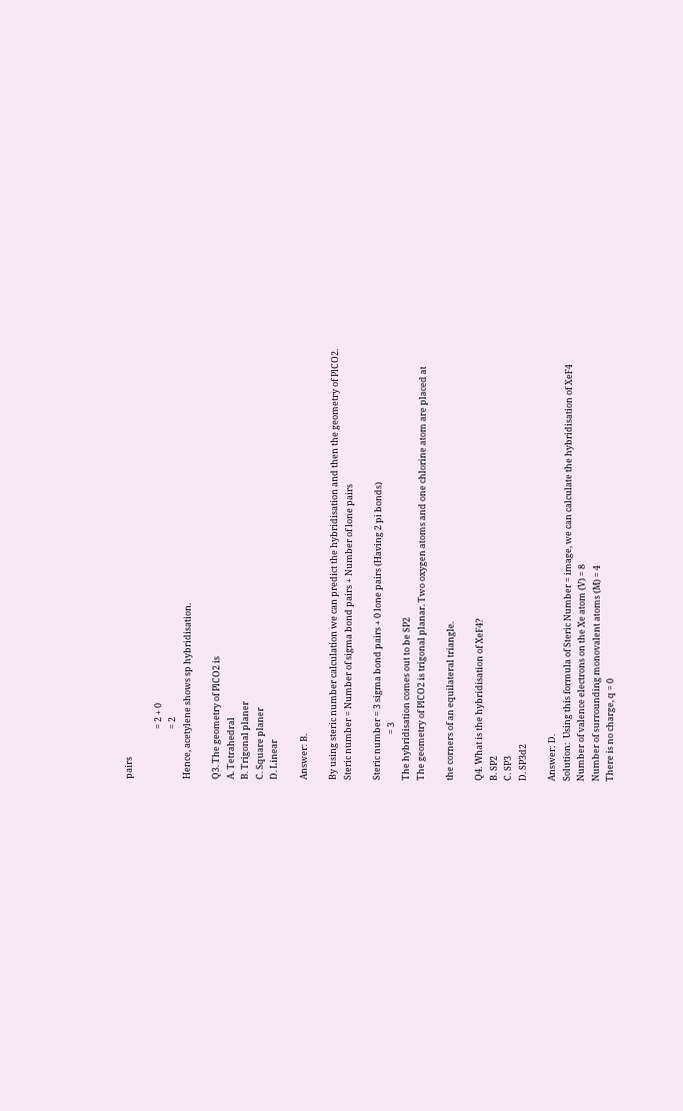pairs

                         = 2 + 0
                         = 2
Hence, acetylene shows sp hybridisation.

Q3. The geometry of PlCO2 is
A. Tetrahedral
B. Trigonal planer
C. Square planer
D. Linear

Answer: B.

By using steric number calculation we can predict the hybridisation and then the geometry of PlCO2.
Steric number = Number of sigma bond pairs + Number of lone pairs

Steric number = 3 sigma bond pairs + 0 lone pairs (Having 2 pi bonds)
                       = 3
The hybridisation comes out to be SP2
The geometry of PlCO2 is trigonal planar. Two oxygen atoms and one chlorine atom are placed at

the corners of an equilateral triangle.

Q4. What is the hybridisation of XeF4?
B. SP2
C. SP3
D. SP3d2

Answer: D.
Solution:  Using this formula of Steric Number = image, we can calculate the hybridisation of XeF4
Number of valence electrons on the Xe atom (V) = 8
Number of surrounding monovalent atoms (M) = 4
There is no charge, q = 0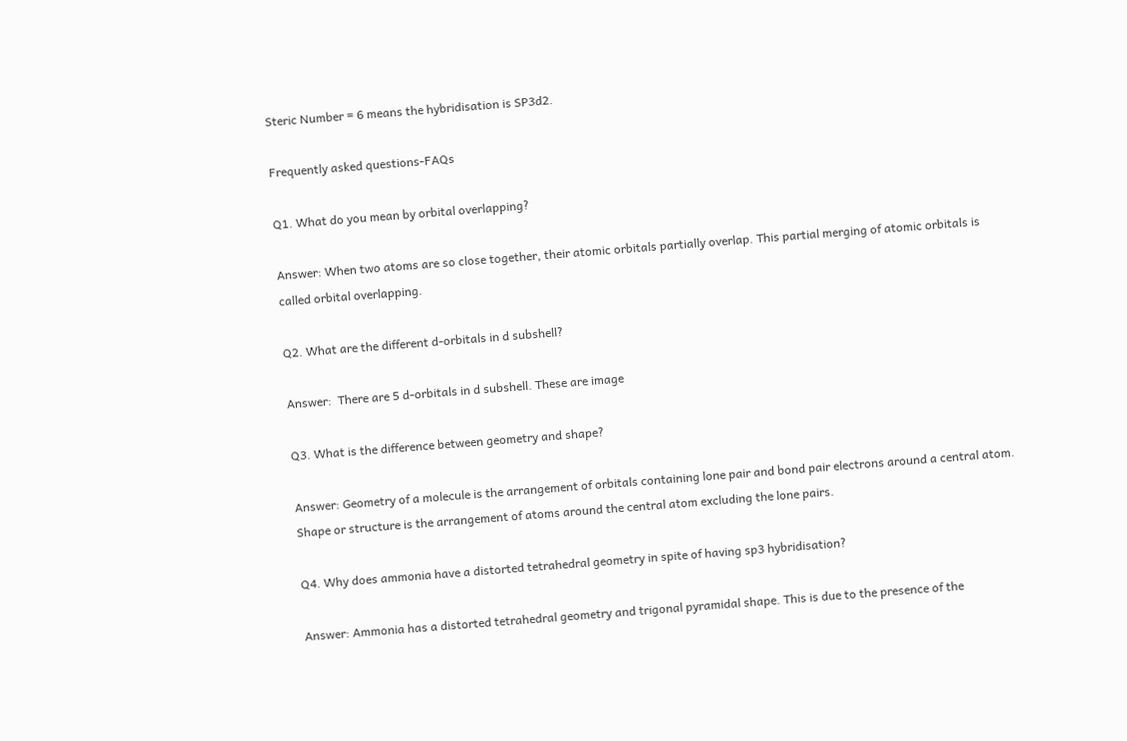Steric Number = 6 means the hybridisation is SP3d2.

Frequently asked questions-FAQs

Q1. What do you mean by orbital overlapping?

Answer: When two atoms are so close together, their atomic orbitals partially overlap. This partial merging of atomic orbitals is called orbital overlapping.

Q2. What are the different d-orbitals in d subshell?

Answer:  There are 5 d-orbitals in d subshell. These are image

Q3. What is the difference between geometry and shape?

Answer: Geometry of a molecule is the arrangement of orbitals containing lone pair and bond pair electrons around a central atom. Shape or structure is the arrangement of atoms around the central atom excluding the lone pairs.

Q4. Why does ammonia have a distorted tetrahedral geometry in spite of having sp3 hybridisation?

Answer: Ammonia has a distorted tetrahedral geometry and trigonal pyramidal shape. This is due to the presence of the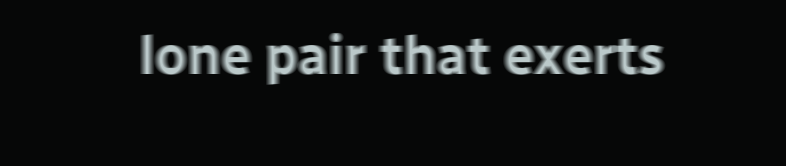lone pair that exerts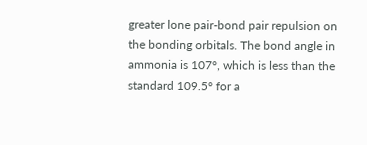greater lone pair-bond pair repulsion on the bonding orbitals. The bond angle in ammonia is 107°, which is less than the standard 109.5° for a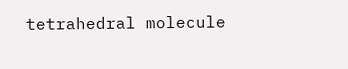tetrahedral molecule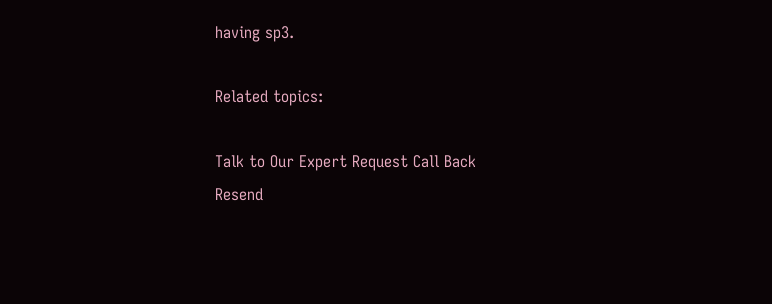having sp3.

Related topics:

Talk to Our Expert Request Call Back
Resend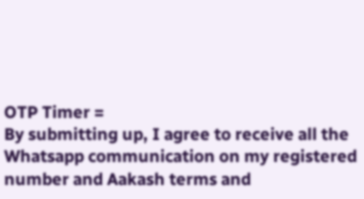OTP Timer =
By submitting up, I agree to receive all the Whatsapp communication on my registered number and Aakash terms and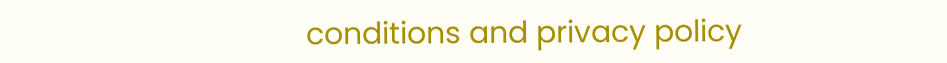conditions and privacy policy